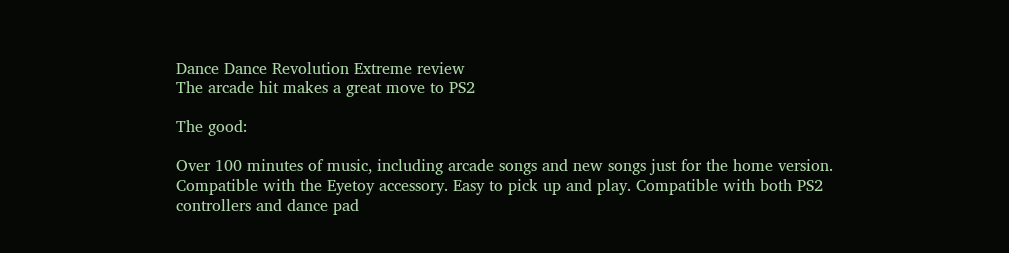Dance Dance Revolution Extreme review
The arcade hit makes a great move to PS2

The good:

Over 100 minutes of music, including arcade songs and new songs just for the home version. Compatible with the Eyetoy accessory. Easy to pick up and play. Compatible with both PS2 controllers and dance pad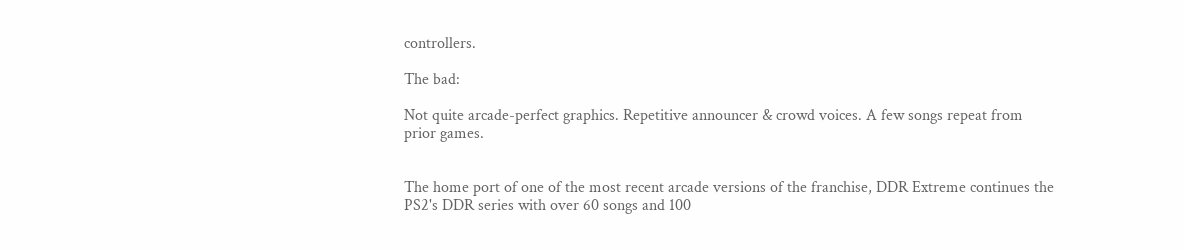controllers.

The bad:

Not quite arcade-perfect graphics. Repetitive announcer & crowd voices. A few songs repeat from prior games.


The home port of one of the most recent arcade versions of the franchise, DDR Extreme continues the PS2's DDR series with over 60 songs and 100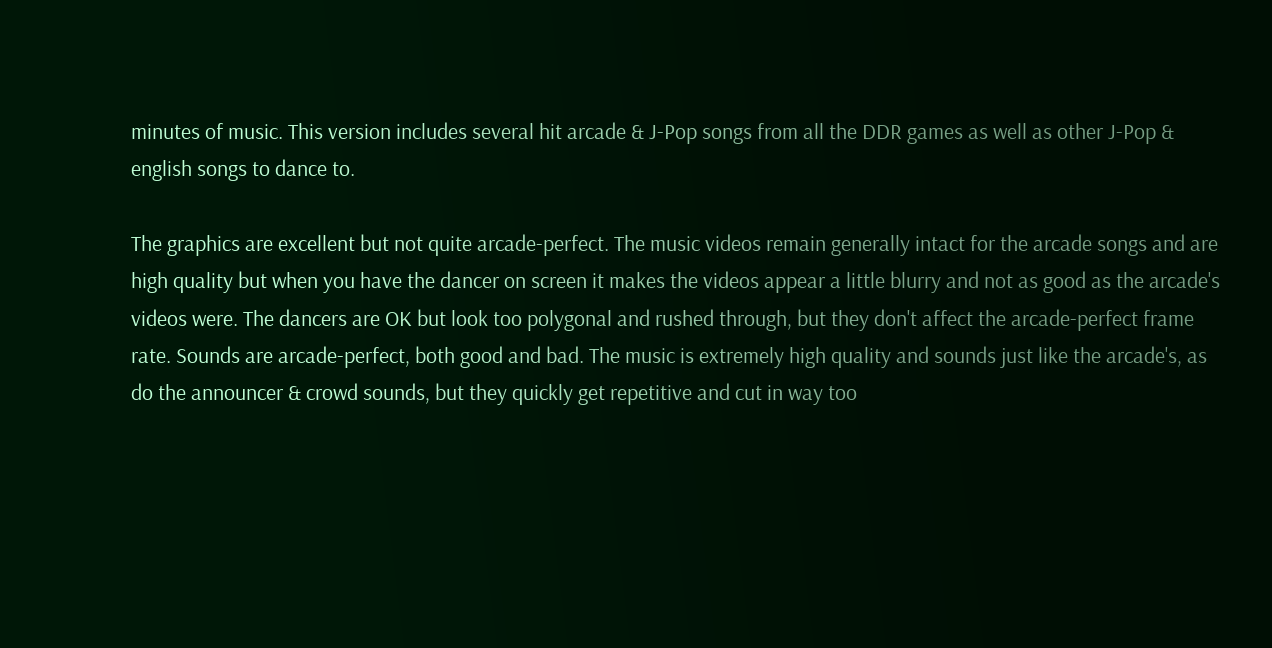minutes of music. This version includes several hit arcade & J-Pop songs from all the DDR games as well as other J-Pop & english songs to dance to.

The graphics are excellent but not quite arcade-perfect. The music videos remain generally intact for the arcade songs and are high quality but when you have the dancer on screen it makes the videos appear a little blurry and not as good as the arcade's videos were. The dancers are OK but look too polygonal and rushed through, but they don't affect the arcade-perfect frame rate. Sounds are arcade-perfect, both good and bad. The music is extremely high quality and sounds just like the arcade's, as do the announcer & crowd sounds, but they quickly get repetitive and cut in way too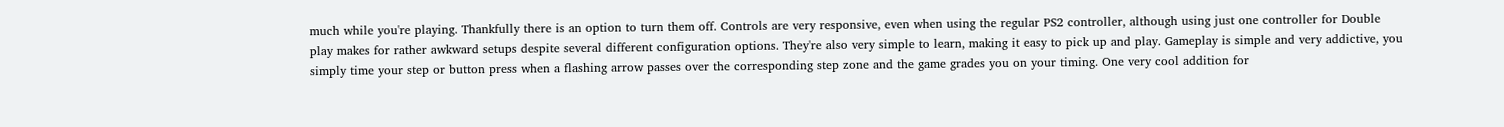much while you're playing. Thankfully there is an option to turn them off. Controls are very responsive, even when using the regular PS2 controller, although using just one controller for Double play makes for rather awkward setups despite several different configuration options. They're also very simple to learn, making it easy to pick up and play. Gameplay is simple and very addictive, you simply time your step or button press when a flashing arrow passes over the corresponding step zone and the game grades you on your timing. One very cool addition for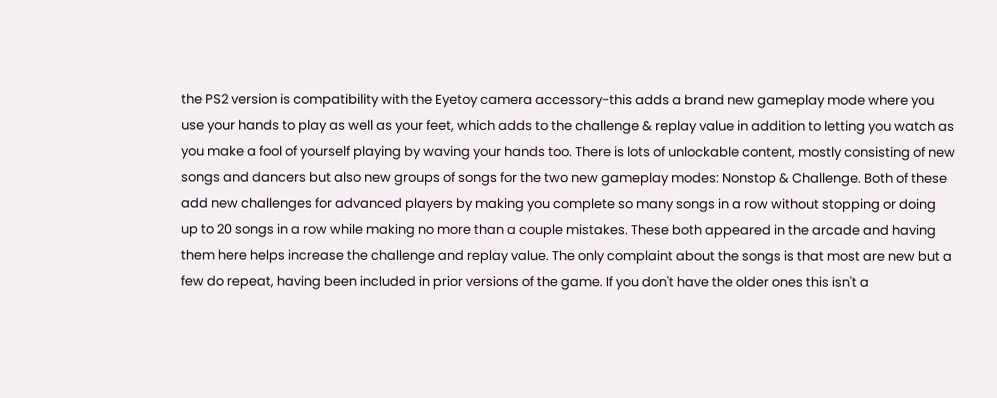the PS2 version is compatibility with the Eyetoy camera accessory-this adds a brand new gameplay mode where you use your hands to play as well as your feet, which adds to the challenge & replay value in addition to letting you watch as you make a fool of yourself playing by waving your hands too. There is lots of unlockable content, mostly consisting of new songs and dancers but also new groups of songs for the two new gameplay modes: Nonstop & Challenge. Both of these add new challenges for advanced players by making you complete so many songs in a row without stopping or doing up to 20 songs in a row while making no more than a couple mistakes. These both appeared in the arcade and having them here helps increase the challenge and replay value. The only complaint about the songs is that most are new but a few do repeat, having been included in prior versions of the game. If you don't have the older ones this isn't a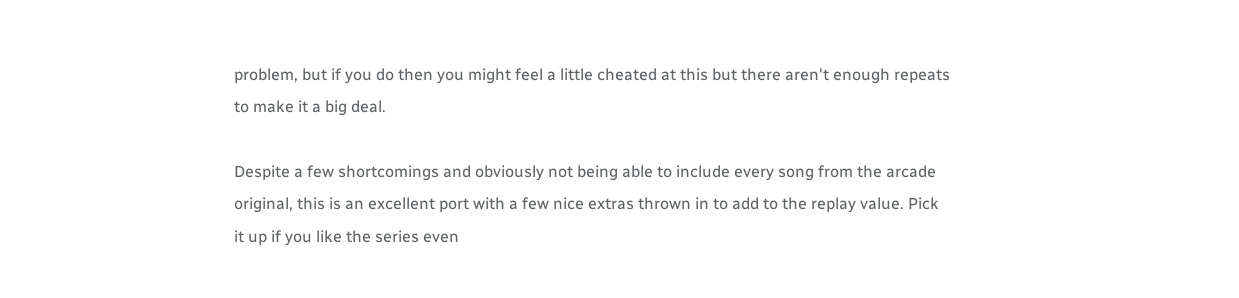problem, but if you do then you might feel a little cheated at this but there aren't enough repeats to make it a big deal.

Despite a few shortcomings and obviously not being able to include every song from the arcade original, this is an excellent port with a few nice extras thrown in to add to the replay value. Pick it up if you like the series even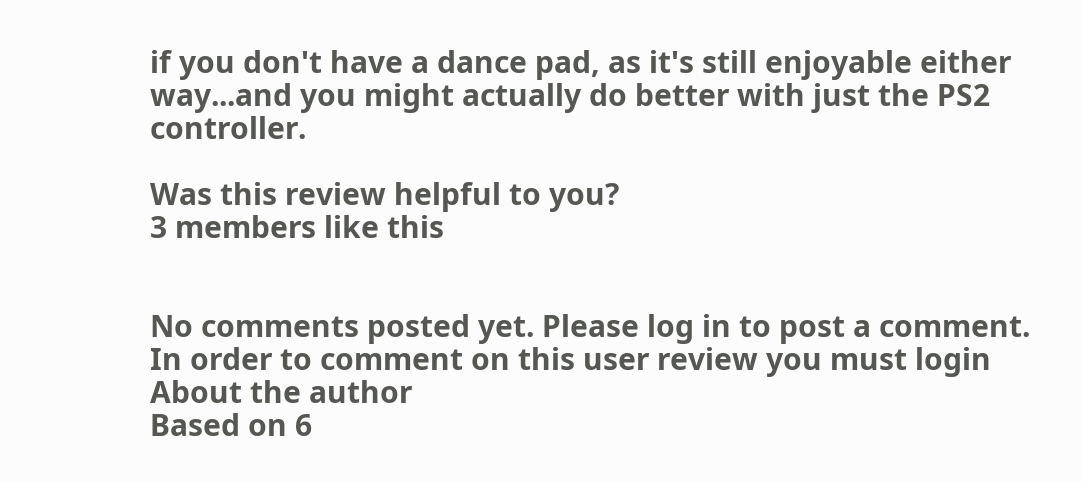if you don't have a dance pad, as it's still enjoyable either way...and you might actually do better with just the PS2 controller.

Was this review helpful to you?
3 members like this


No comments posted yet. Please log in to post a comment.
In order to comment on this user review you must login
About the author
Based on 6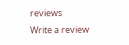reviews
Write a review